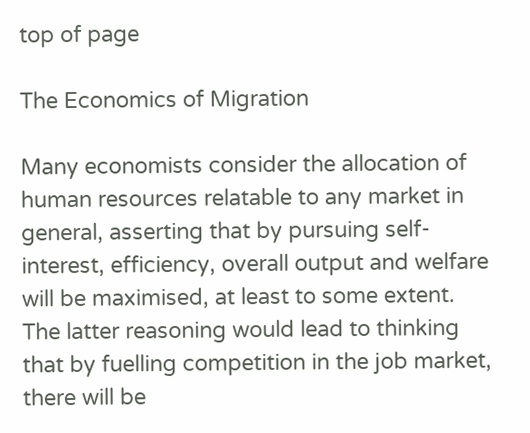top of page

The Economics of Migration

Many economists consider the allocation of human resources relatable to any market in general, asserting that by pursuing self-interest, efficiency, overall output and welfare will be maximised, at least to some extent. The latter reasoning would lead to thinking that by fuelling competition in the job market, there will be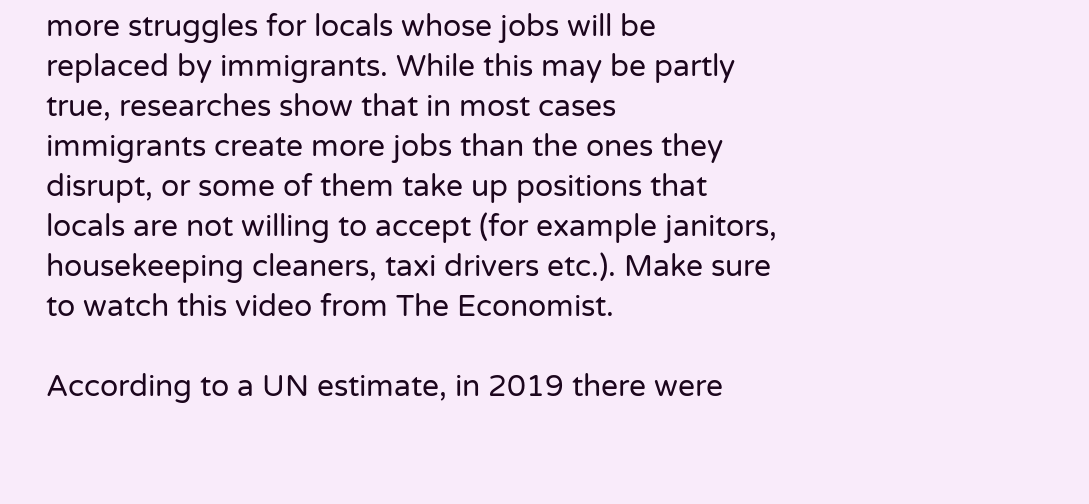more struggles for locals whose jobs will be replaced by immigrants. While this may be partly true, researches show that in most cases immigrants create more jobs than the ones they disrupt, or some of them take up positions that locals are not willing to accept (for example janitors, housekeeping cleaners, taxi drivers etc.). Make sure to watch this video from The Economist.

According to a UN estimate, in 2019 there were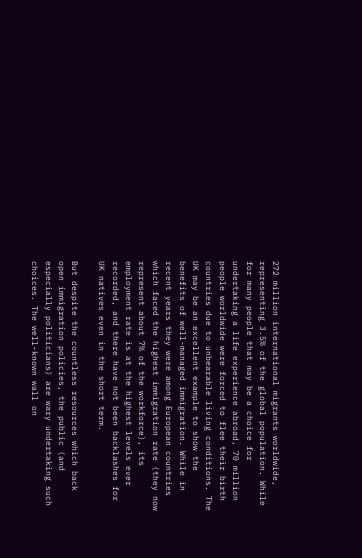272 million international migrants worldwide, representing 3.5% of the global population. While for many people that may be a choice for undertaking a life experience abroad, 70 million people worldwide were forced to flee their birth countries due to unbearable living conditions. The UK may be an excellent example to show the benefits of well-managed immigration. While in recent years they were among European countries which faced the highest immigration rate (they now represent about 7% of the workforce), its employment rate is at the highest levels ever recorded, and there have not been backlashes for UK natives even in the short term.

But despite the countless resources which back open immigration policies, the public (and especially politicians) are wary undertaking such choices. The well-known wall on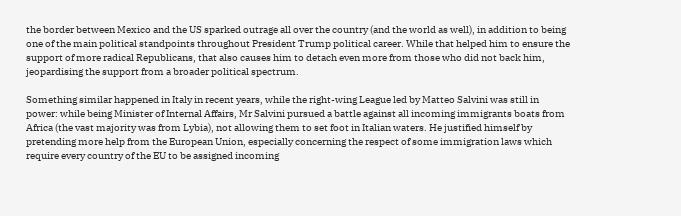the border between Mexico and the US sparked outrage all over the country (and the world as well), in addition to being one of the main political standpoints throughout President Trump political career. While that helped him to ensure the support of more radical Republicans, that also causes him to detach even more from those who did not back him, jeopardising the support from a broader political spectrum.

Something similar happened in Italy in recent years, while the right-wing League led by Matteo Salvini was still in power: while being Minister of Internal Affairs, Mr Salvini pursued a battle against all incoming immigrants boats from Africa (the vast majority was from Lybia), not allowing them to set foot in Italian waters. He justified himself by pretending more help from the European Union, especially concerning the respect of some immigration laws which require every country of the EU to be assigned incoming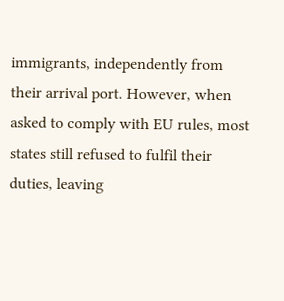immigrants, independently from their arrival port. However, when asked to comply with EU rules, most states still refused to fulfil their duties, leaving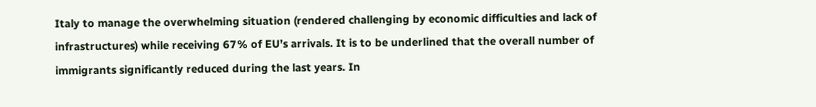Italy to manage the overwhelming situation (rendered challenging by economic difficulties and lack of infrastructures) while receiving 67% of EU’s arrivals. It is to be underlined that the overall number of immigrants significantly reduced during the last years. In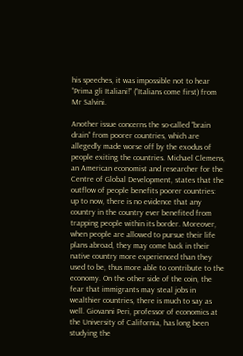his speeches, it was impossible not to hear ‘’Prima gli Italiani!’’ (‘’Italians come first) from Mr Salvini.

Another issue concerns the so-called ‘’brain drain’’ from poorer countries, which are allegedly made worse off by the exodus of people exiting the countries. Michael Clemens, an American economist and researcher for the Centre of Global Development, states that the outflow of people benefits poorer countries: up to now, there is no evidence that any country in the country ever benefited from trapping people within its border. Moreover, when people are allowed to pursue their life plans abroad, they may come back in their native country more experienced than they used to be, thus more able to contribute to the economy. On the other side of the coin, the fear that immigrants may steal jobs in wealthier countries, there is much to say as well. Giovanni Peri, professor of economics at the University of California, has long been studying the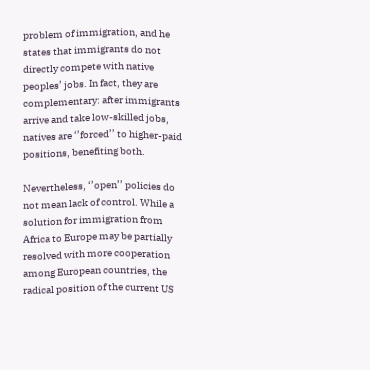problem of immigration, and he states that immigrants do not directly compete with native peoples’ jobs. In fact, they are complementary: after immigrants arrive and take low-skilled jobs, natives are ‘’forced’’ to higher-paid positions, benefiting both.

Nevertheless, ‘’open’’ policies do not mean lack of control. While a solution for immigration from Africa to Europe may be partially resolved with more cooperation among European countries, the radical position of the current US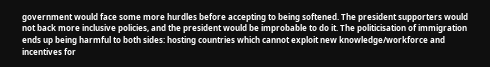government would face some more hurdles before accepting to being softened. The president supporters would not back more inclusive policies, and the president would be improbable to do it. The politicisation of immigration ends up being harmful to both sides: hosting countries which cannot exploit new knowledge/workforce and incentives for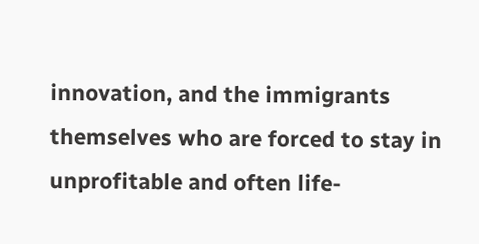innovation, and the immigrants themselves who are forced to stay in unprofitable and often life-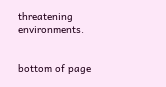threatening environments.


bottom of page